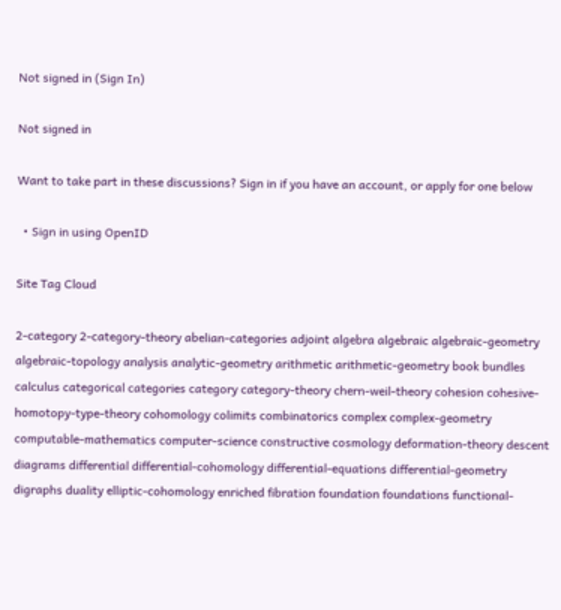Not signed in (Sign In)

Not signed in

Want to take part in these discussions? Sign in if you have an account, or apply for one below

  • Sign in using OpenID

Site Tag Cloud

2-category 2-category-theory abelian-categories adjoint algebra algebraic algebraic-geometry algebraic-topology analysis analytic-geometry arithmetic arithmetic-geometry book bundles calculus categorical categories category category-theory chern-weil-theory cohesion cohesive-homotopy-type-theory cohomology colimits combinatorics complex complex-geometry computable-mathematics computer-science constructive cosmology deformation-theory descent diagrams differential differential-cohomology differential-equations differential-geometry digraphs duality elliptic-cohomology enriched fibration foundation foundations functional-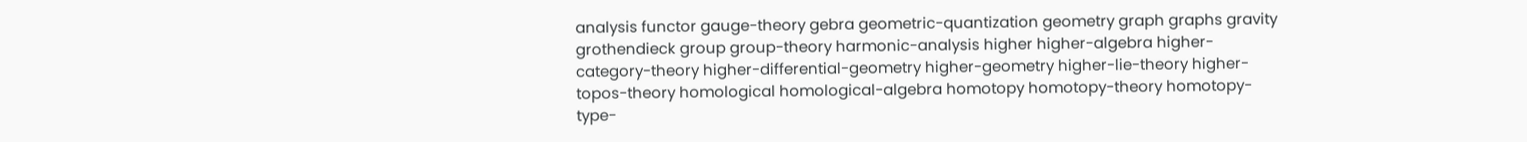analysis functor gauge-theory gebra geometric-quantization geometry graph graphs gravity grothendieck group group-theory harmonic-analysis higher higher-algebra higher-category-theory higher-differential-geometry higher-geometry higher-lie-theory higher-topos-theory homological homological-algebra homotopy homotopy-theory homotopy-type-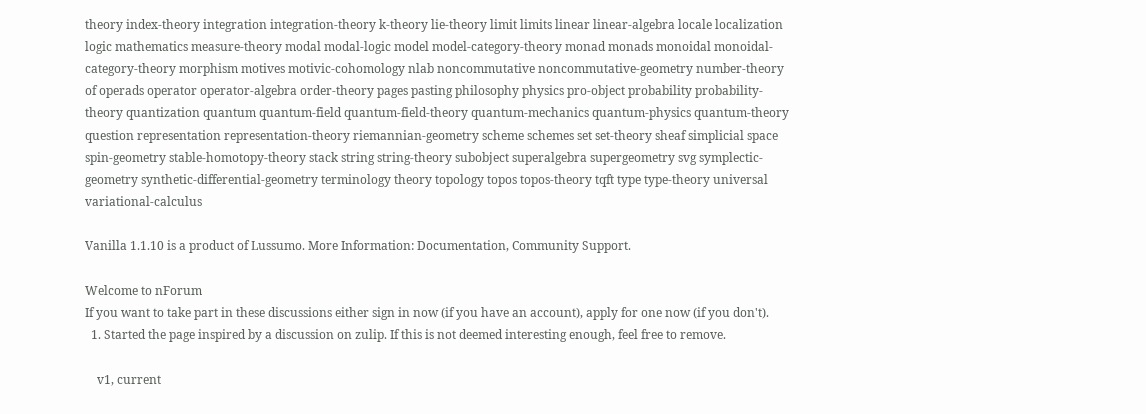theory index-theory integration integration-theory k-theory lie-theory limit limits linear linear-algebra locale localization logic mathematics measure-theory modal modal-logic model model-category-theory monad monads monoidal monoidal-category-theory morphism motives motivic-cohomology nlab noncommutative noncommutative-geometry number-theory of operads operator operator-algebra order-theory pages pasting philosophy physics pro-object probability probability-theory quantization quantum quantum-field quantum-field-theory quantum-mechanics quantum-physics quantum-theory question representation representation-theory riemannian-geometry scheme schemes set set-theory sheaf simplicial space spin-geometry stable-homotopy-theory stack string string-theory subobject superalgebra supergeometry svg symplectic-geometry synthetic-differential-geometry terminology theory topology topos topos-theory tqft type type-theory universal variational-calculus

Vanilla 1.1.10 is a product of Lussumo. More Information: Documentation, Community Support.

Welcome to nForum
If you want to take part in these discussions either sign in now (if you have an account), apply for one now (if you don't).
  1. Started the page inspired by a discussion on zulip. If this is not deemed interesting enough, feel free to remove.

    v1, current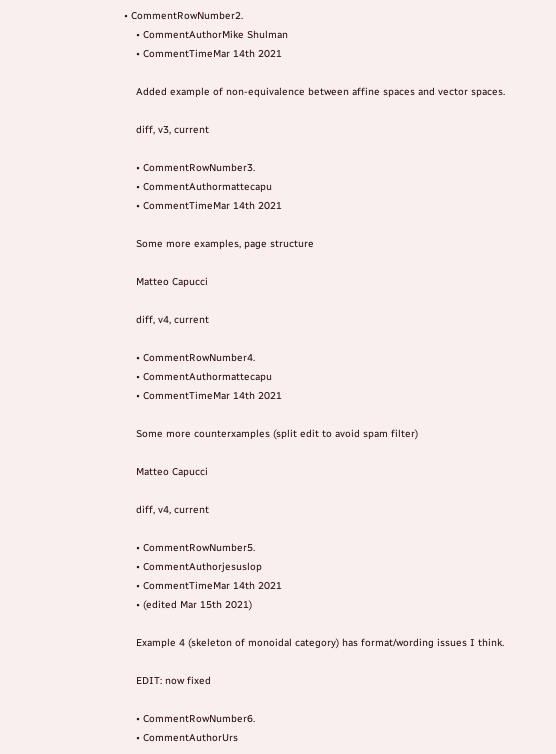• CommentRowNumber2.
    • CommentAuthorMike Shulman
    • CommentTimeMar 14th 2021

    Added example of non-equivalence between affine spaces and vector spaces.

    diff, v3, current

    • CommentRowNumber3.
    • CommentAuthormattecapu
    • CommentTimeMar 14th 2021

    Some more examples, page structure

    Matteo Capucci

    diff, v4, current

    • CommentRowNumber4.
    • CommentAuthormattecapu
    • CommentTimeMar 14th 2021

    Some more counterxamples (split edit to avoid spam filter)

    Matteo Capucci

    diff, v4, current

    • CommentRowNumber5.
    • CommentAuthorjesuslop
    • CommentTimeMar 14th 2021
    • (edited Mar 15th 2021)

    Example 4 (skeleton of monoidal category) has format/wording issues I think.

    EDIT: now fixed

    • CommentRowNumber6.
    • CommentAuthorUrs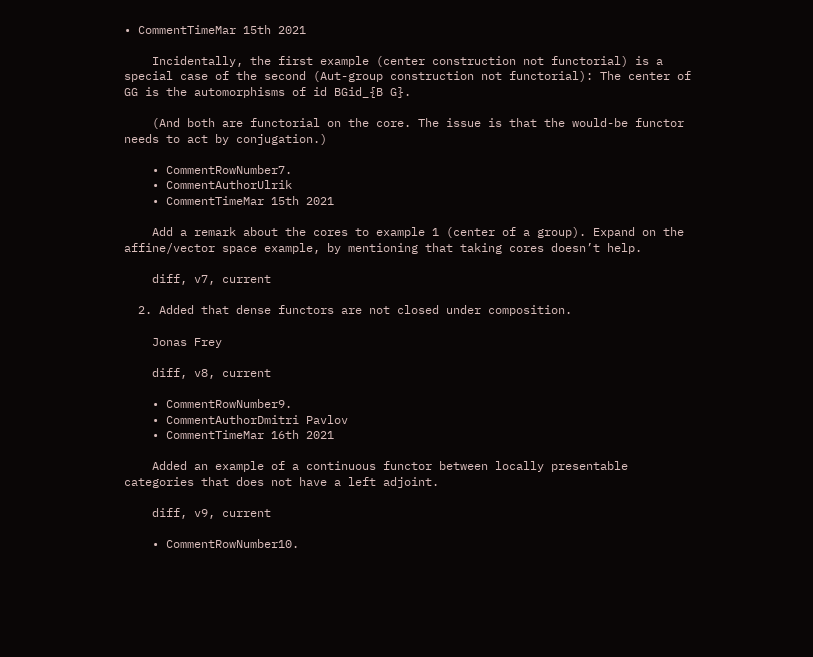• CommentTimeMar 15th 2021

    Incidentally, the first example (center construction not functorial) is a special case of the second (Aut-group construction not functorial): The center of GG is the automorphisms of id BGid_{B G}.

    (And both are functorial on the core. The issue is that the would-be functor needs to act by conjugation.)

    • CommentRowNumber7.
    • CommentAuthorUlrik
    • CommentTimeMar 15th 2021

    Add a remark about the cores to example 1 (center of a group). Expand on the affine/vector space example, by mentioning that taking cores doesn’t help.

    diff, v7, current

  2. Added that dense functors are not closed under composition.

    Jonas Frey

    diff, v8, current

    • CommentRowNumber9.
    • CommentAuthorDmitri Pavlov
    • CommentTimeMar 16th 2021

    Added an example of a continuous functor between locally presentable categories that does not have a left adjoint.

    diff, v9, current

    • CommentRowNumber10.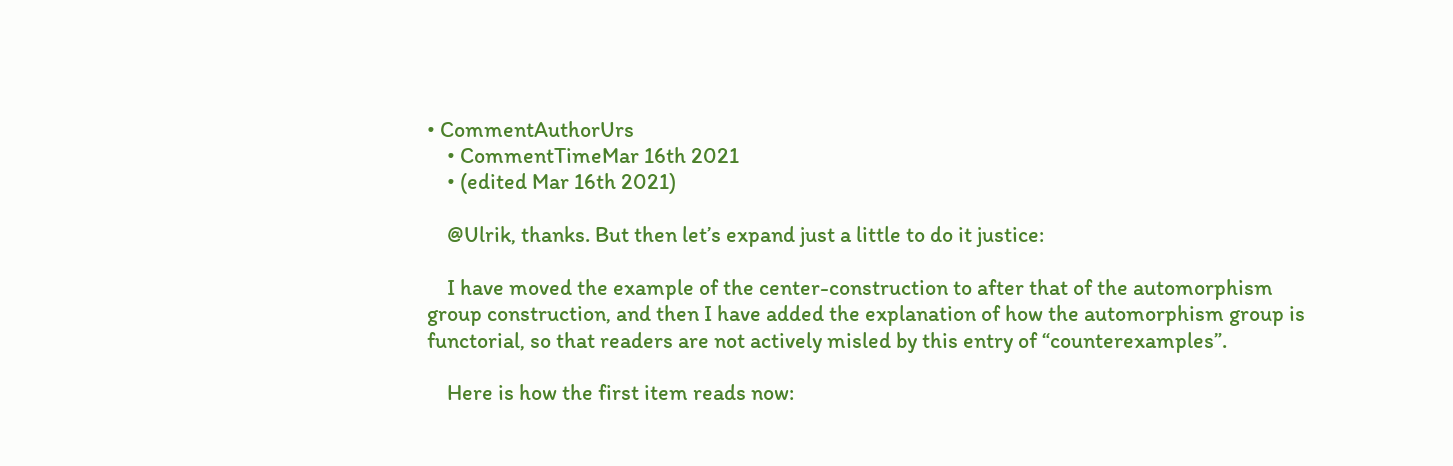• CommentAuthorUrs
    • CommentTimeMar 16th 2021
    • (edited Mar 16th 2021)

    @Ulrik, thanks. But then let’s expand just a little to do it justice:

    I have moved the example of the center-construction to after that of the automorphism group construction, and then I have added the explanation of how the automorphism group is functorial, so that readers are not actively misled by this entry of “counterexamples”.

    Here is how the first item reads now: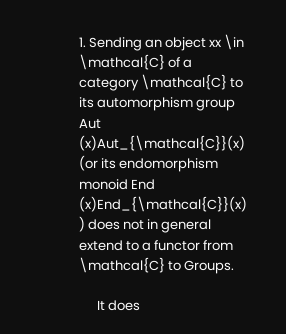1. Sending an object xx \in \mathcal{C} of a category \mathcal{C} to its automorphism group Aut (x)Aut_{\mathcal{C}}(x) (or its endomorphism monoid End (x)End_{\mathcal{C}}(x) ) does not in general extend to a functor from \mathcal{C} to Groups.

      It does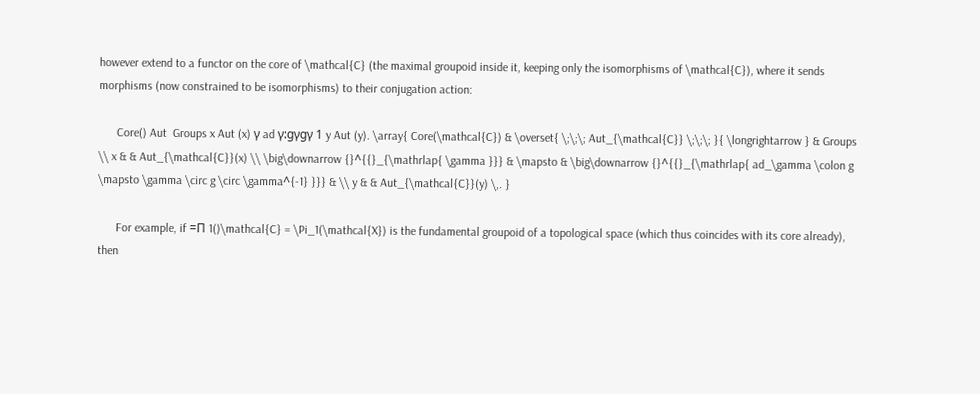however extend to a functor on the core of \mathcal{C} (the maximal groupoid inside it, keeping only the isomorphisms of \mathcal{C}), where it sends morphisms (now constrained to be isomorphisms) to their conjugation action:

      Core() Aut  Groups x Aut (x) γ ad γ:gγgγ 1 y Aut (y). \array{ Core(\mathcal{C}) & \overset{ \;\;\; Aut_{\mathcal{C}} \;\;\; }{ \longrightarrow } & Groups \\ x & & Aut_{\mathcal{C}}(x) \\ \big\downarrow {}^{{}_{\mathrlap{ \gamma }}} & \mapsto & \big\downarrow {}^{{}_{\mathrlap{ ad_\gamma \colon g \mapsto \gamma \circ g \circ \gamma^{-1} }}} & \\ y & & Aut_{\mathcal{C}}(y) \,. }

      For example, if =Π 1()\mathcal{C} = \Pi_1(\mathcal{X}) is the fundamental groupoid of a topological space (which thus coincides with its core already), then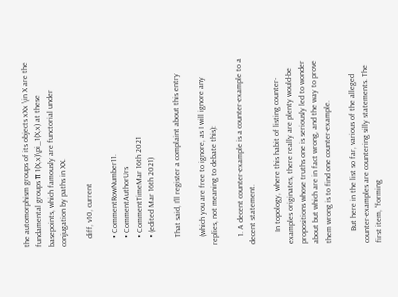the automorphism groups of its objects xXx \in X are the fundamental groups π 1(X,x)\pi_1(X,x) at these basepoints, which famously are functorial under conjugation by paths in XX.

    diff, v10, current

    • CommentRowNumber11.
    • CommentAuthorUrs
    • CommentTimeMar 16th 2021
    • (edited Mar 16th 2021)

    That said, I’ll register a complaint about this entry

    (which you are free to ignore, as I will ignore any replies, not meaning to debate this):

    1. A decent counter-example is a counter-example to a decent statement.

      In topology, where this habit of listing counter-examples originates, there really are plenty would-be propositions whose truths one is seriously led to wonder about but which are in fact wrong, and the way to prove them wrong is to find one counter-example.

      But here in the list so far, various of the alleged counter-examples are countering silly statements. The first item, “forming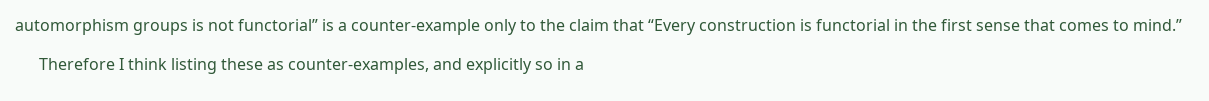automorphism groups is not functorial” is a counter-example only to the claim that “Every construction is functorial in the first sense that comes to mind.”

      Therefore I think listing these as counter-examples, and explicitly so in a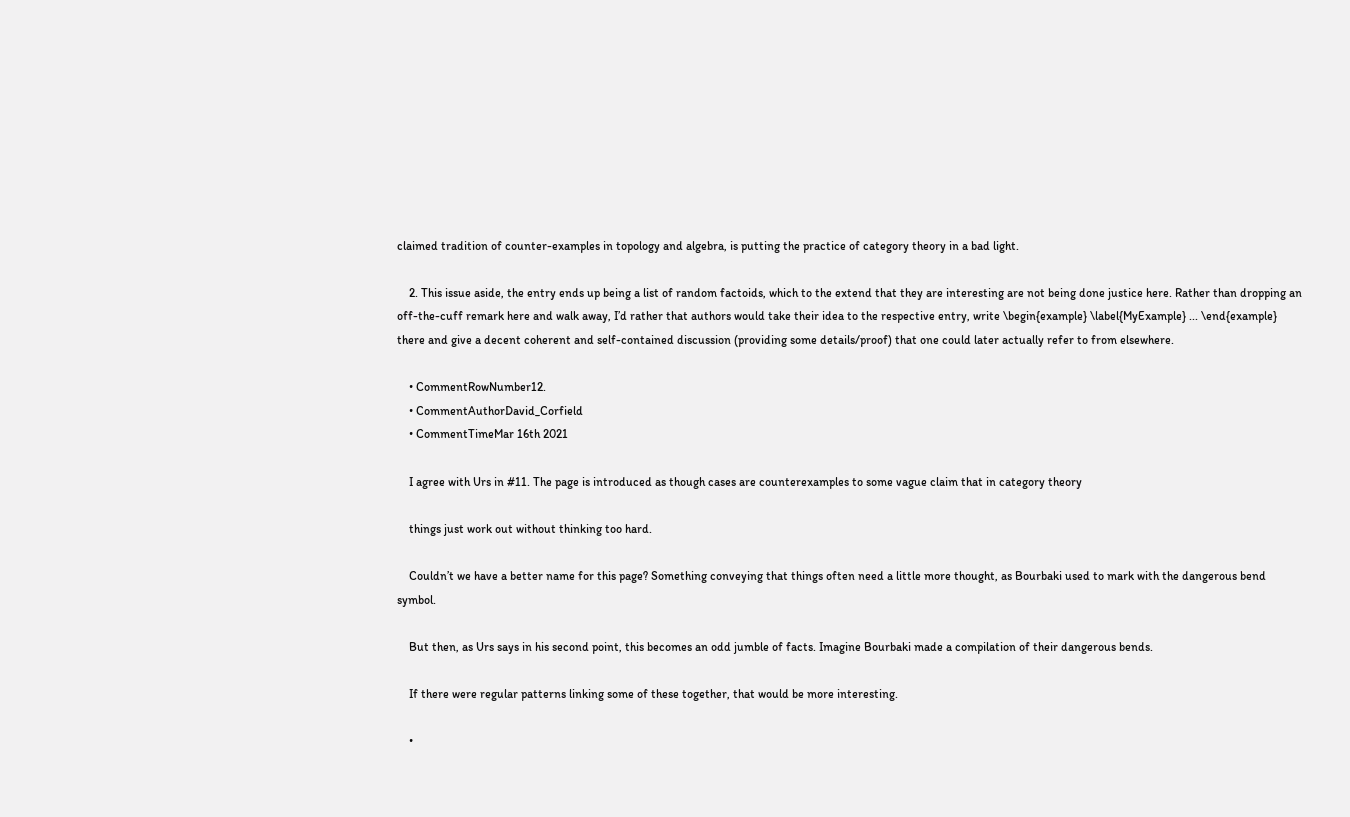claimed tradition of counter-examples in topology and algebra, is putting the practice of category theory in a bad light.

    2. This issue aside, the entry ends up being a list of random factoids, which to the extend that they are interesting are not being done justice here. Rather than dropping an off-the-cuff remark here and walk away, I’d rather that authors would take their idea to the respective entry, write \begin{example} \label{MyExample} ... \end{example} there and give a decent coherent and self-contained discussion (providing some details/proof) that one could later actually refer to from elsewhere.

    • CommentRowNumber12.
    • CommentAuthorDavid_Corfield
    • CommentTimeMar 16th 2021

    I agree with Urs in #11. The page is introduced as though cases are counterexamples to some vague claim that in category theory

    things just work out without thinking too hard.

    Couldn’t we have a better name for this page? Something conveying that things often need a little more thought, as Bourbaki used to mark with the dangerous bend symbol.

    But then, as Urs says in his second point, this becomes an odd jumble of facts. Imagine Bourbaki made a compilation of their dangerous bends.

    If there were regular patterns linking some of these together, that would be more interesting.

    •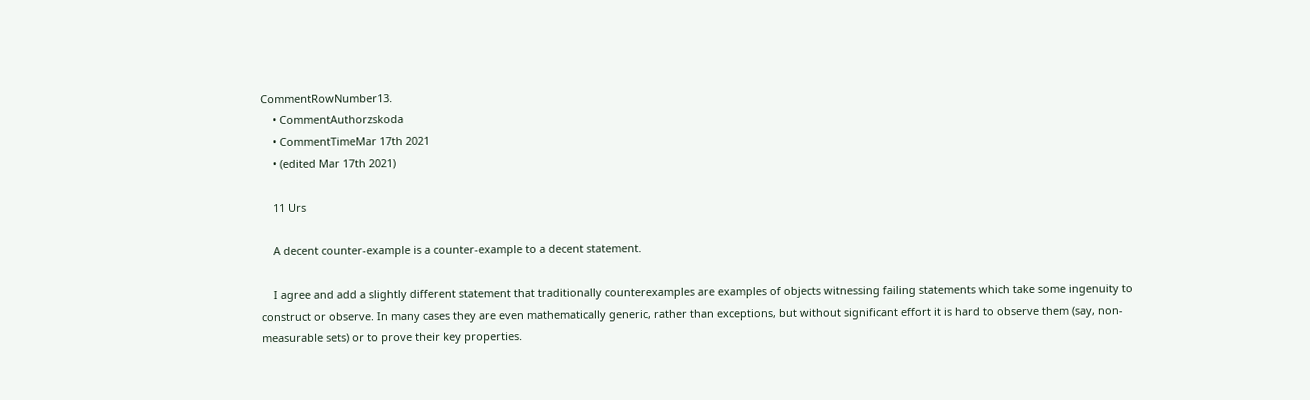CommentRowNumber13.
    • CommentAuthorzskoda
    • CommentTimeMar 17th 2021
    • (edited Mar 17th 2021)

    11 Urs

    A decent counter-example is a counter-example to a decent statement.

    I agree and add a slightly different statement that traditionally counterexamples are examples of objects witnessing failing statements which take some ingenuity to construct or observe. In many cases they are even mathematically generic, rather than exceptions, but without significant effort it is hard to observe them (say, non-measurable sets) or to prove their key properties.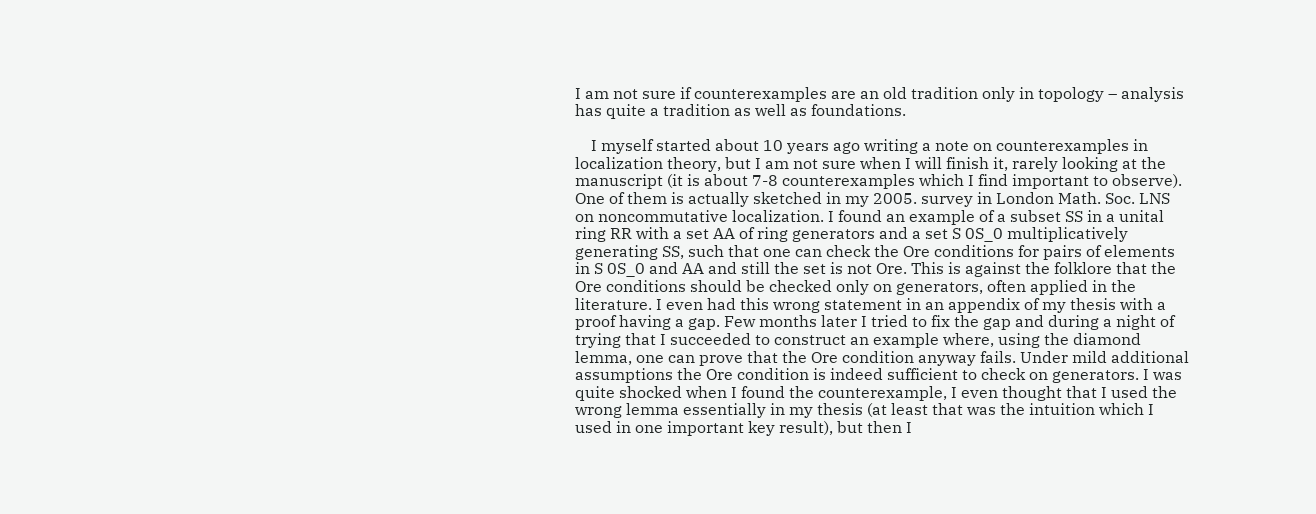I am not sure if counterexamples are an old tradition only in topology – analysis has quite a tradition as well as foundations.

    I myself started about 10 years ago writing a note on counterexamples in localization theory, but I am not sure when I will finish it, rarely looking at the manuscript (it is about 7-8 counterexamples which I find important to observe). One of them is actually sketched in my 2005. survey in London Math. Soc. LNS on noncommutative localization. I found an example of a subset SS in a unital ring RR with a set AA of ring generators and a set S 0S_0 multiplicatively generating SS, such that one can check the Ore conditions for pairs of elements in S 0S_0 and AA and still the set is not Ore. This is against the folklore that the Ore conditions should be checked only on generators, often applied in the literature. I even had this wrong statement in an appendix of my thesis with a proof having a gap. Few months later I tried to fix the gap and during a night of trying that I succeeded to construct an example where, using the diamond lemma, one can prove that the Ore condition anyway fails. Under mild additional assumptions the Ore condition is indeed sufficient to check on generators. I was quite shocked when I found the counterexample, I even thought that I used the wrong lemma essentially in my thesis (at least that was the intuition which I used in one important key result), but then I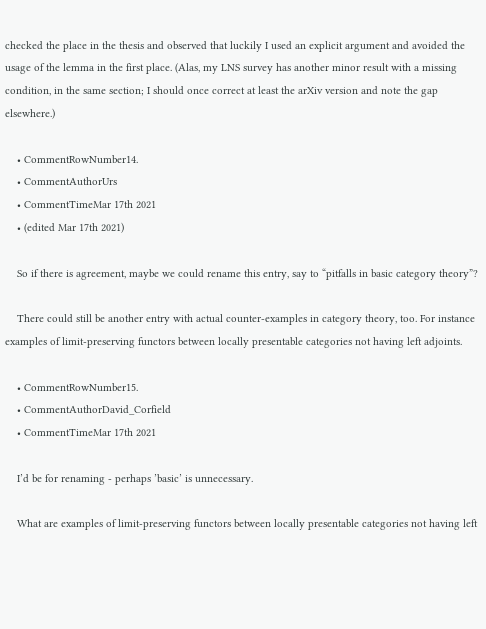checked the place in the thesis and observed that luckily I used an explicit argument and avoided the usage of the lemma in the first place. (Alas, my LNS survey has another minor result with a missing condition, in the same section; I should once correct at least the arXiv version and note the gap elsewhere.)

    • CommentRowNumber14.
    • CommentAuthorUrs
    • CommentTimeMar 17th 2021
    • (edited Mar 17th 2021)

    So if there is agreement, maybe we could rename this entry, say to “pitfalls in basic category theory”?

    There could still be another entry with actual counter-examples in category theory, too. For instance examples of limit-preserving functors between locally presentable categories not having left adjoints.

    • CommentRowNumber15.
    • CommentAuthorDavid_Corfield
    • CommentTimeMar 17th 2021

    I’d be for renaming - perhaps ’basic’ is unnecessary.

    What are examples of limit-preserving functors between locally presentable categories not having left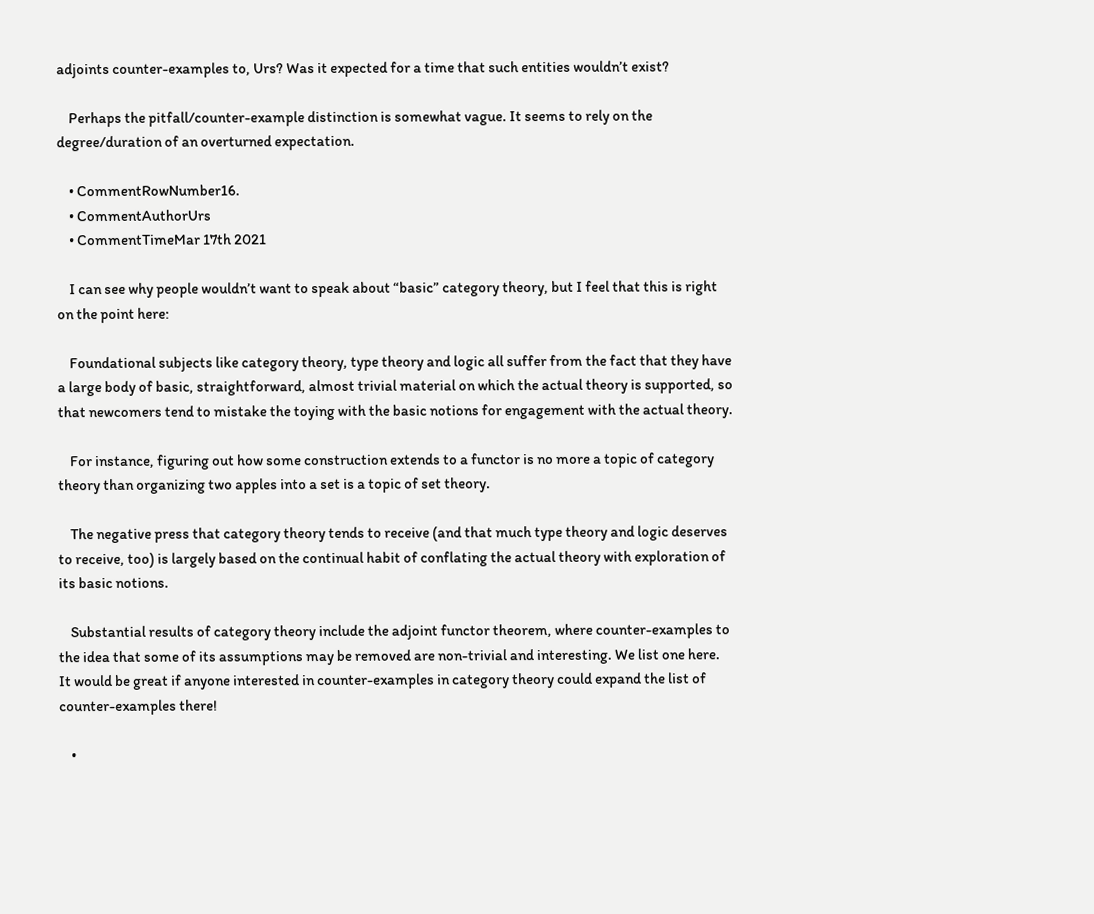adjoints counter-examples to, Urs? Was it expected for a time that such entities wouldn’t exist?

    Perhaps the pitfall/counter-example distinction is somewhat vague. It seems to rely on the degree/duration of an overturned expectation.

    • CommentRowNumber16.
    • CommentAuthorUrs
    • CommentTimeMar 17th 2021

    I can see why people wouldn’t want to speak about “basic” category theory, but I feel that this is right on the point here:

    Foundational subjects like category theory, type theory and logic all suffer from the fact that they have a large body of basic, straightforward, almost trivial material on which the actual theory is supported, so that newcomers tend to mistake the toying with the basic notions for engagement with the actual theory.

    For instance, figuring out how some construction extends to a functor is no more a topic of category theory than organizing two apples into a set is a topic of set theory.

    The negative press that category theory tends to receive (and that much type theory and logic deserves to receive, too) is largely based on the continual habit of conflating the actual theory with exploration of its basic notions.

    Substantial results of category theory include the adjoint functor theorem, where counter-examples to the idea that some of its assumptions may be removed are non-trivial and interesting. We list one here. It would be great if anyone interested in counter-examples in category theory could expand the list of counter-examples there!

    •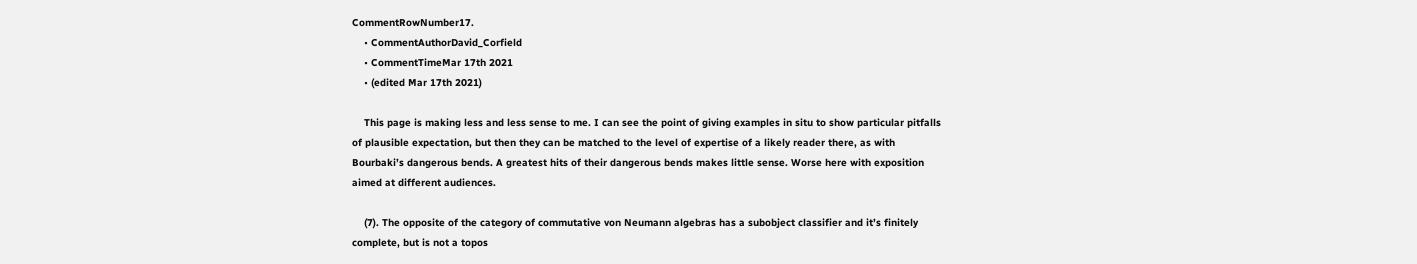CommentRowNumber17.
    • CommentAuthorDavid_Corfield
    • CommentTimeMar 17th 2021
    • (edited Mar 17th 2021)

    This page is making less and less sense to me. I can see the point of giving examples in situ to show particular pitfalls of plausible expectation, but then they can be matched to the level of expertise of a likely reader there, as with Bourbaki’s dangerous bends. A greatest hits of their dangerous bends makes little sense. Worse here with exposition aimed at different audiences.

    (7). The opposite of the category of commutative von Neumann algebras has a subobject classifier and it’s finitely complete, but is not a topos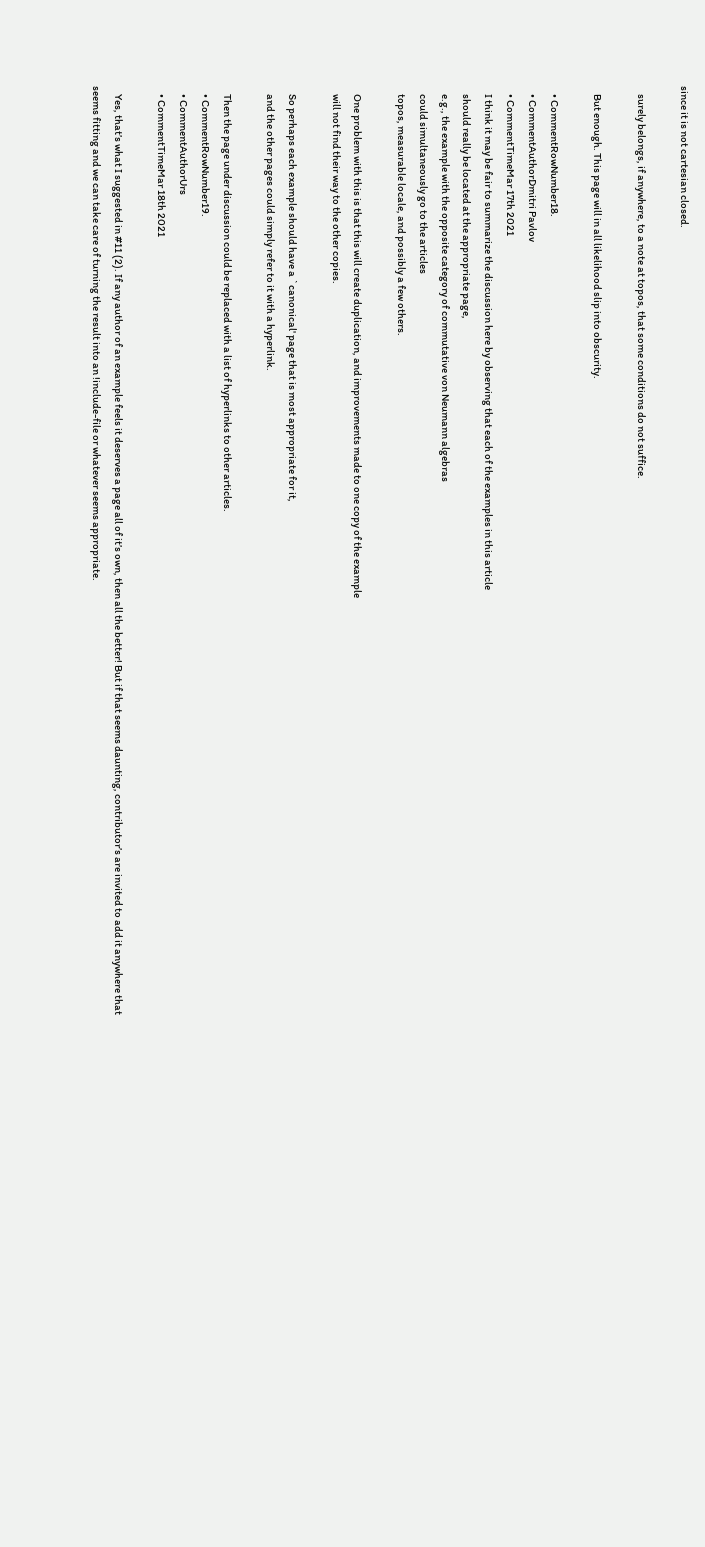since it is not cartesian closed.

    surely belongs, if anywhere, to a note at topos, that some conditions do not suffice.

    But enough. This page will in all likelihood slip into obscurity.

    • CommentRowNumber18.
    • CommentAuthorDmitri Pavlov
    • CommentTimeMar 17th 2021
    I think it may be fair to summarize the discussion here by observing that each of the examples in this article
    should really be located at the appropriate page,
    e.g., the example with the opposite category of commutative von Neumann algebras
    could simultaneously go to the articles
    topos, measurable locale, and possibly a few others.

    One problem with this is that this will create duplication, and improvements made to one copy of the example
    will not find their way to the other copies.

    So perhaps each example should have a `canonical' page that is most appropriate for it,
    and the other pages could simply refer to it with a hyperlink.

    Then the page under discussion could be replaced with a list of hyperlinks to other articles.
    • CommentRowNumber19.
    • CommentAuthorUrs
    • CommentTimeMar 18th 2021

    Yes, that’s what I suggested in #11 (2). If any author of an example feels it deserves a page all of it’s own, then all the better! But if that seems daunting, contributor’s are invited to add it anywhere that seems fitting and we can take care of turning the result into an !include-file or whatever seems appropriate.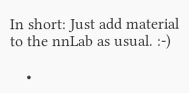In short: Just add material to the nnLab as usual. :-)

    •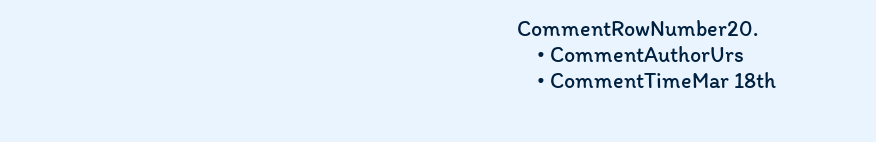CommentRowNumber20.
    • CommentAuthorUrs
    • CommentTimeMar 18th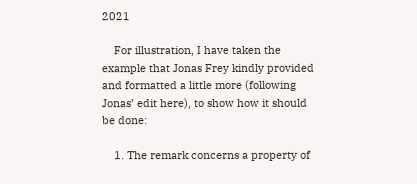2021

    For illustration, I have taken the example that Jonas Frey kindly provided and formatted a little more (following Jonas’ edit here), to show how it should be done:

    1. The remark concerns a property of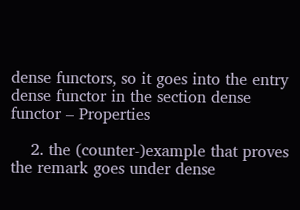dense functors, so it goes into the entry dense functor in the section dense functor – Properties

    2. the (counter-)example that proves the remark goes under dense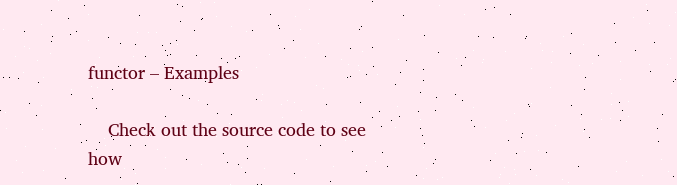functor – Examples

    Check out the source code to see how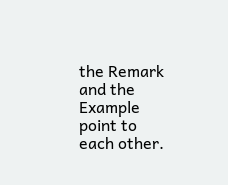the Remark and the Example point to each other.